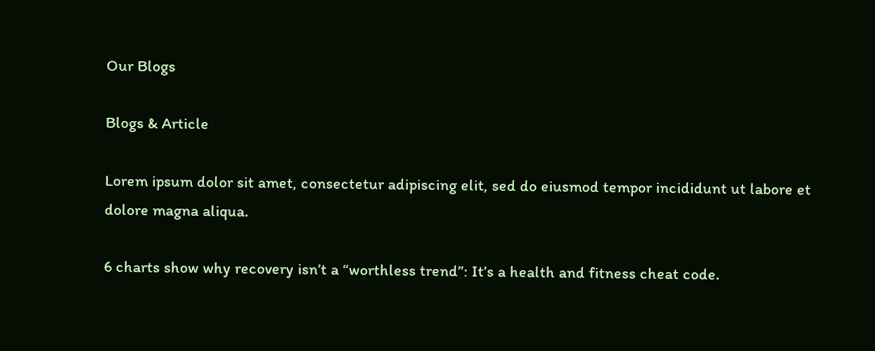Our Blogs

Blogs & Article

Lorem ipsum dolor sit amet, consectetur adipiscing elit, sed do eiusmod tempor incididunt ut labore et dolore magna aliqua.

6 charts show why recovery isn’t a “worthless trend”: It’s a health and fitness cheat code.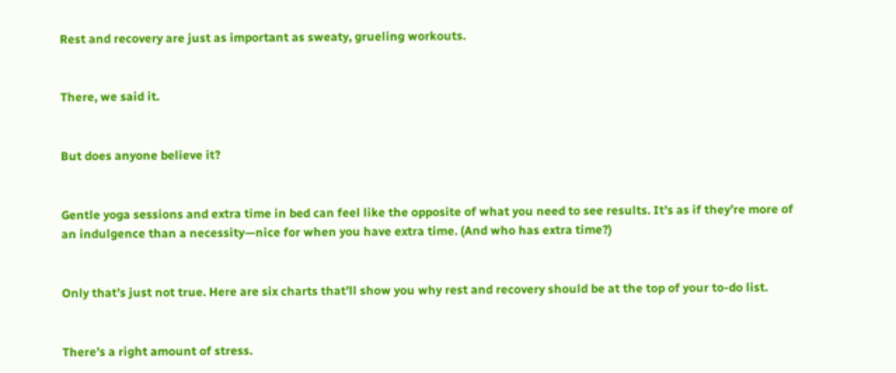Rest and recovery are just as important as sweaty, grueling workouts.


There, we said it.


But does anyone believe it?


Gentle yoga sessions and extra time in bed can feel like the opposite of what you need to see results. It’s as if they’re more of an indulgence than a necessity—nice for when you have extra time. (And who has extra time?)


Only that’s just not true. Here are six charts that’ll show you why rest and recovery should be at the top of your to-do list.


There’s a right amount of stress.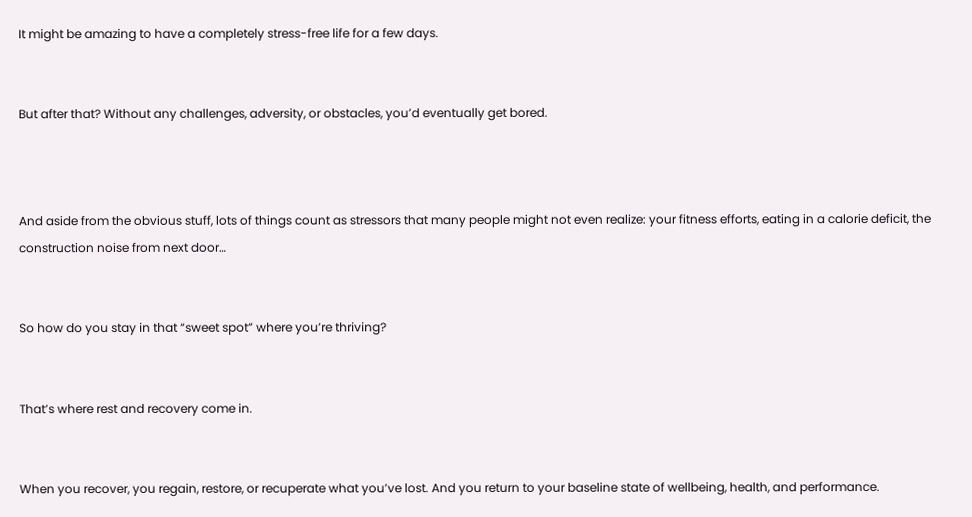It might be amazing to have a completely stress-free life for a few days.


But after that? Without any challenges, adversity, or obstacles, you’d eventually get bored.



And aside from the obvious stuff, lots of things count as stressors that many people might not even realize: your fitness efforts, eating in a calorie deficit, the construction noise from next door…


So how do you stay in that “sweet spot” where you’re thriving?


That’s where rest and recovery come in.


When you recover, you regain, restore, or recuperate what you’ve lost. And you return to your baseline state of wellbeing, health, and performance.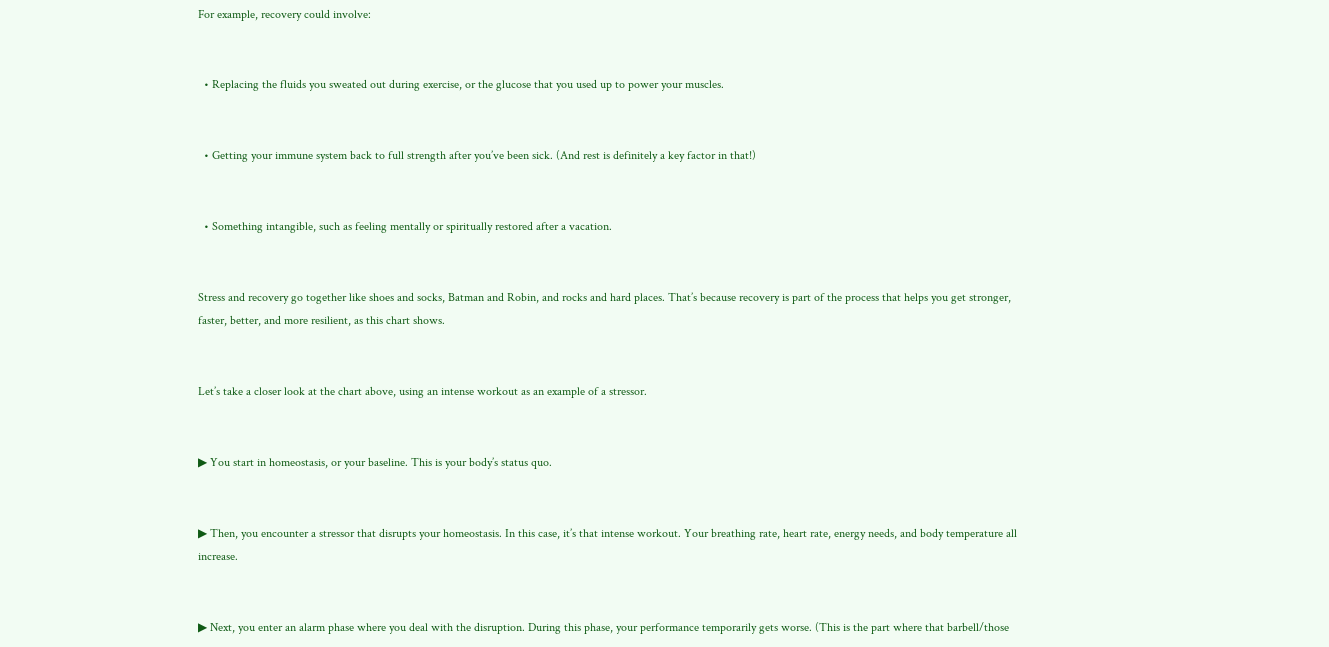For example, recovery could involve:


  • Replacing the fluids you sweated out during exercise, or the glucose that you used up to power your muscles.


  • Getting your immune system back to full strength after you’ve been sick. (And rest is definitely a key factor in that!)


  • Something intangible, such as feeling mentally or spiritually restored after a vacation.


Stress and recovery go together like shoes and socks, Batman and Robin, and rocks and hard places. That’s because recovery is part of the process that helps you get stronger, faster, better, and more resilient, as this chart shows.


Let’s take a closer look at the chart above, using an intense workout as an example of a stressor.


▶ You start in homeostasis, or your baseline. This is your body’s status quo.


▶ Then, you encounter a stressor that disrupts your homeostasis. In this case, it’s that intense workout. Your breathing rate, heart rate, energy needs, and body temperature all increase.


▶ Next, you enter an alarm phase where you deal with the disruption. During this phase, your performance temporarily gets worse. (This is the part where that barbell/those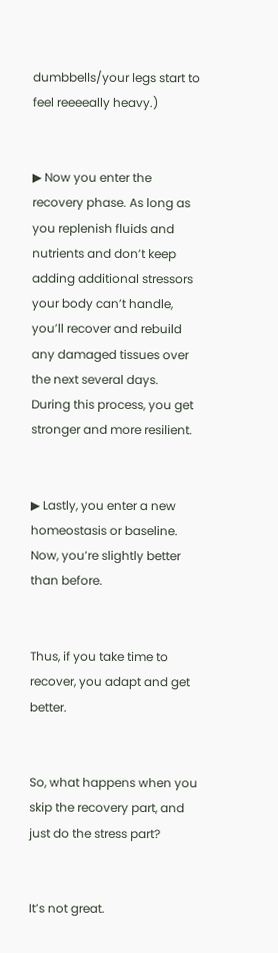dumbbells/your legs start to feel reeeeally heavy.)


▶ Now you enter the recovery phase. As long as you replenish fluids and nutrients and don’t keep adding additional stressors your body can’t handle, you’ll recover and rebuild any damaged tissues over the next several days. During this process, you get stronger and more resilient.


▶ Lastly, you enter a new homeostasis or baseline. Now, you’re slightly better than before.


Thus, if you take time to recover, you adapt and get better.


So, what happens when you skip the recovery part, and just do the stress part?


It’s not great.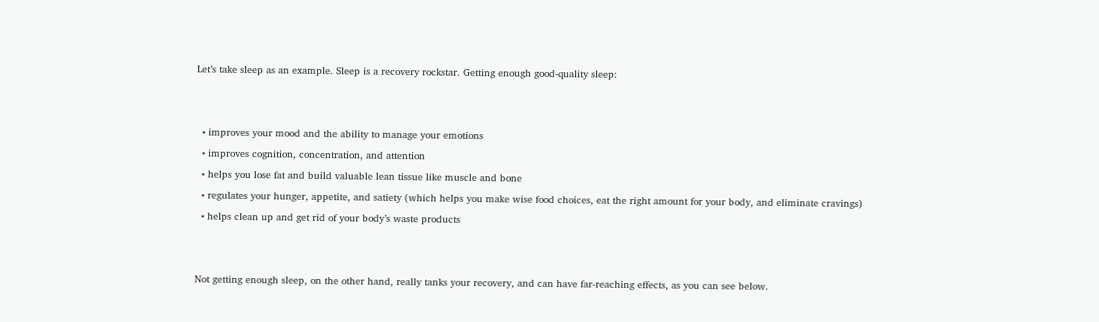Let’s take sleep as an example. Sleep is a recovery rockstar. Getting enough good-quality sleep:


  • improves your mood and the ability to manage your emotions
  • improves cognition, concentration, and attention
  • helps you lose fat and build valuable lean tissue like muscle and bone
  • regulates your hunger, appetite, and satiety (which helps you make wise food choices, eat the right amount for your body, and eliminate cravings)
  • helps clean up and get rid of your body’s waste products


Not getting enough sleep, on the other hand, really tanks your recovery, and can have far-reaching effects, as you can see below.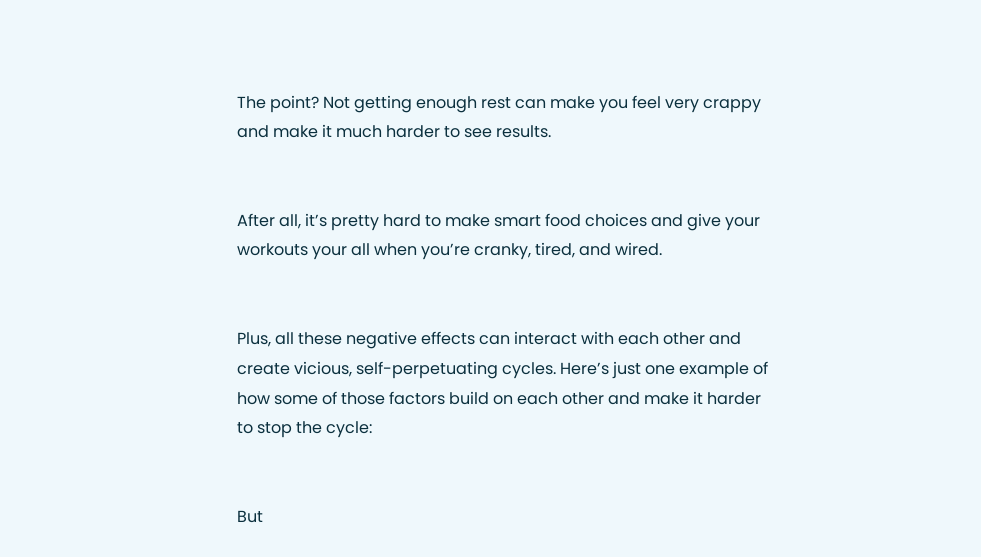The point? Not getting enough rest can make you feel very crappy and make it much harder to see results.


After all, it’s pretty hard to make smart food choices and give your workouts your all when you’re cranky, tired, and wired.


Plus, all these negative effects can interact with each other and create vicious, self-perpetuating cycles. Here’s just one example of how some of those factors build on each other and make it harder to stop the cycle:


But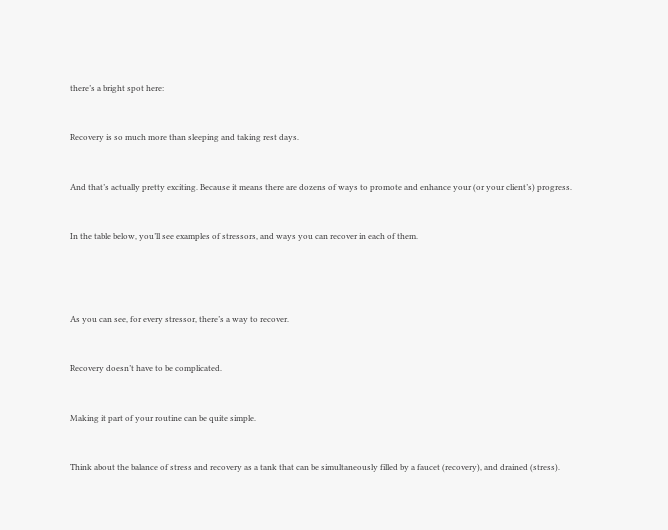there’s a bright spot here:


Recovery is so much more than sleeping and taking rest days.


And that’s actually pretty exciting. Because it means there are dozens of ways to promote and enhance your (or your client’s) progress.


In the table below, you’ll see examples of stressors, and ways you can recover in each of them.




As you can see, for every stressor, there’s a way to recover.


Recovery doesn’t have to be complicated.


Making it part of your routine can be quite simple.


Think about the balance of stress and recovery as a tank that can be simultaneously filled by a faucet (recovery), and drained (stress).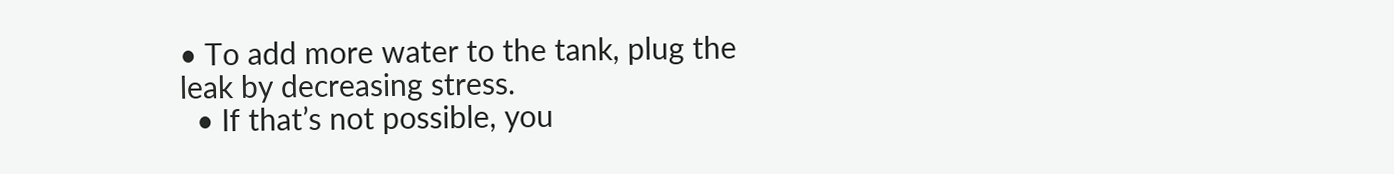• To add more water to the tank, plug the leak by decreasing stress.
  • If that’s not possible, you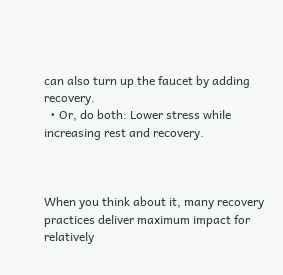can also turn up the faucet by adding recovery.
  • Or, do both: Lower stress while increasing rest and recovery.



When you think about it, many recovery practices deliver maximum impact for relatively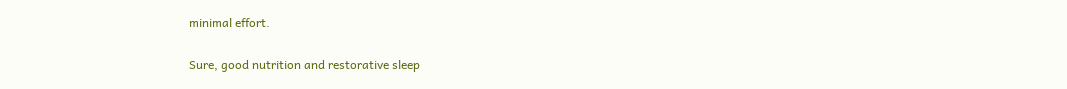minimal effort.


Sure, good nutrition and restorative sleep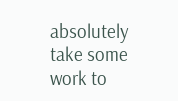absolutely take some work to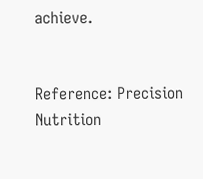achieve.


Reference: Precision Nutrition